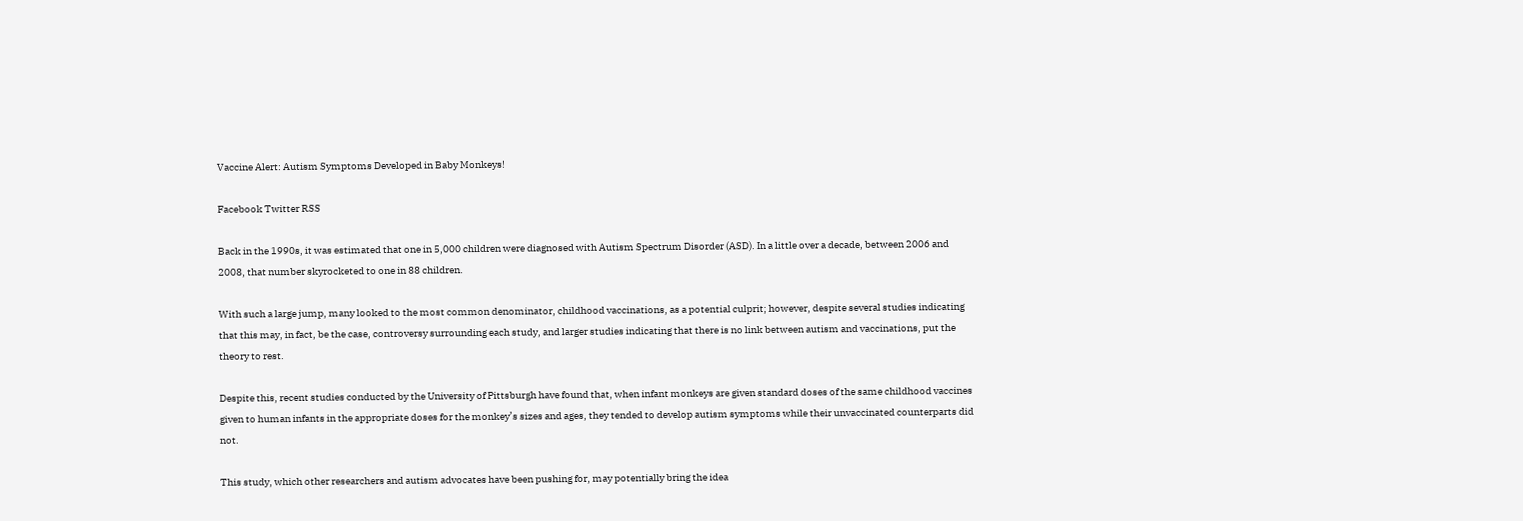Vaccine Alert: Autism Symptoms Developed in Baby Monkeys!

Facebook Twitter RSS

Back in the 1990s, it was estimated that one in 5,000 children were diagnosed with Autism Spectrum Disorder (ASD). In a little over a decade, between 2006 and 2008, that number skyrocketed to one in 88 children.

With such a large jump, many looked to the most common denominator, childhood vaccinations, as a potential culprit; however, despite several studies indicating that this may, in fact, be the case, controversy surrounding each study, and larger studies indicating that there is no link between autism and vaccinations, put the theory to rest.

Despite this, recent studies conducted by the University of Pittsburgh have found that, when infant monkeys are given standard doses of the same childhood vaccines given to human infants in the appropriate doses for the monkey’s sizes and ages, they tended to develop autism symptoms while their unvaccinated counterparts did not.

This study, which other researchers and autism advocates have been pushing for, may potentially bring the idea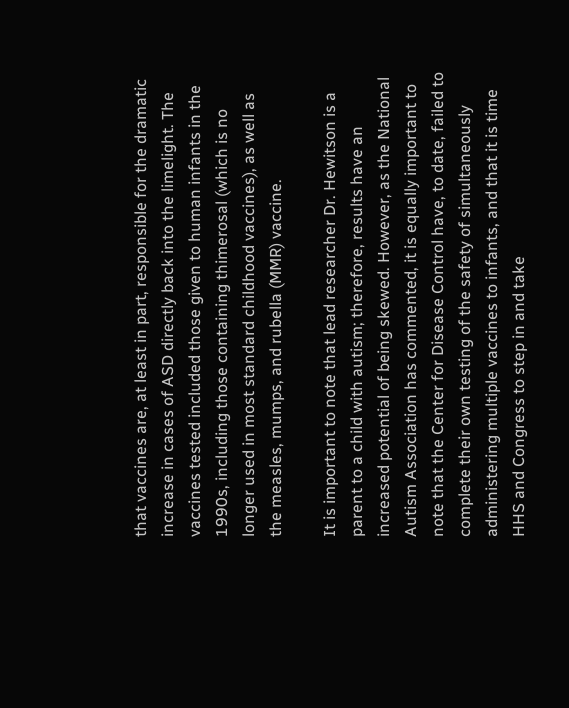that vaccines are, at least in part, responsible for the dramatic increase in cases of ASD directly back into the limelight. The vaccines tested included those given to human infants in the 1990s, including those containing thimerosal (which is no longer used in most standard childhood vaccines), as well as the measles, mumps, and rubella (MMR) vaccine.

It is important to note that lead researcher Dr. Hewitson is a parent to a child with autism; therefore, results have an increased potential of being skewed. However, as the National Autism Association has commented, it is equally important to note that the Center for Disease Control have, to date, failed to complete their own testing of the safety of simultaneously administering multiple vaccines to infants, and that it is time HHS and Congress to step in and take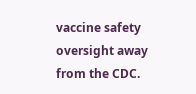vaccine safety oversight away from the CDC.